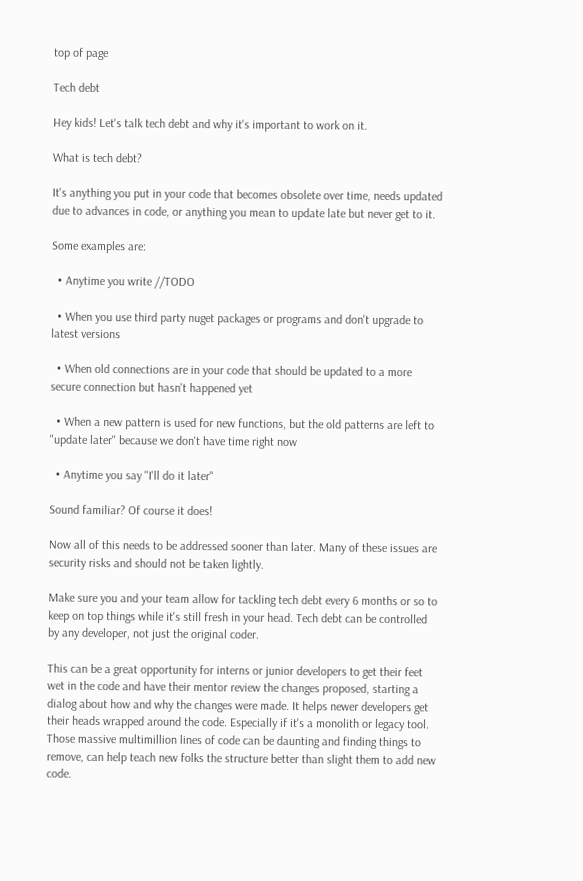top of page

Tech debt

Hey kids! Let's talk tech debt and why it's important to work on it.

What is tech debt?

It's anything you put in your code that becomes obsolete over time, needs updated due to advances in code, or anything you mean to update late but never get to it.

Some examples are:

  • Anytime you write //TODO

  • When you use third party nuget packages or programs and don't upgrade to latest versions

  • When old connections are in your code that should be updated to a more secure connection but hasn't happened yet

  • When a new pattern is used for new functions, but the old patterns are left to "update later" because we don't have time right now

  • Anytime you say "I'll do it later"

Sound familiar? Of course it does!

Now all of this needs to be addressed sooner than later. Many of these issues are security risks and should not be taken lightly.

Make sure you and your team allow for tackling tech debt every 6 months or so to keep on top things while it's still fresh in your head. Tech debt can be controlled by any developer, not just the original coder.

This can be a great opportunity for interns or junior developers to get their feet wet in the code and have their mentor review the changes proposed, starting a dialog about how and why the changes were made. It helps newer developers get their heads wrapped around the code. Especially if it's a monolith or legacy tool. Those massive multimillion lines of code can be daunting and finding things to remove, can help teach new folks the structure better than slight them to add new code.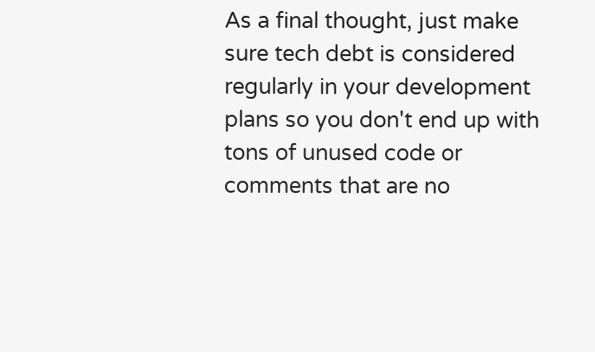As a final thought, just make sure tech debt is considered regularly in your development plans so you don't end up with tons of unused code or comments that are no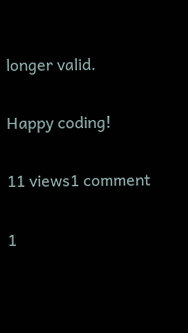longer valid.

Happy coding!

11 views1 comment

1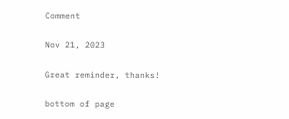Comment

Nov 21, 2023

Great reminder, thanks!

bottom of page